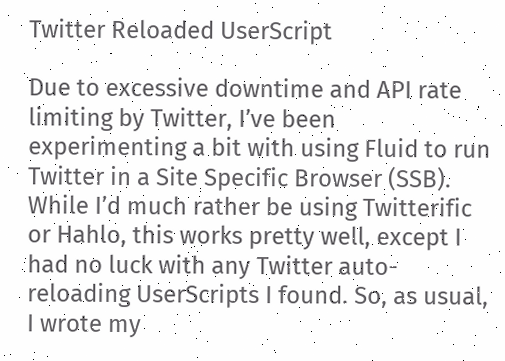Twitter Reloaded UserScript

Due to excessive downtime and API rate limiting by Twitter, I’ve been experimenting a bit with using Fluid to run Twitter in a Site Specific Browser (SSB). While I’d much rather be using Twitterific or Hahlo, this works pretty well, except I had no luck with any Twitter auto-reloading UserScripts I found. So, as usual, I wrote my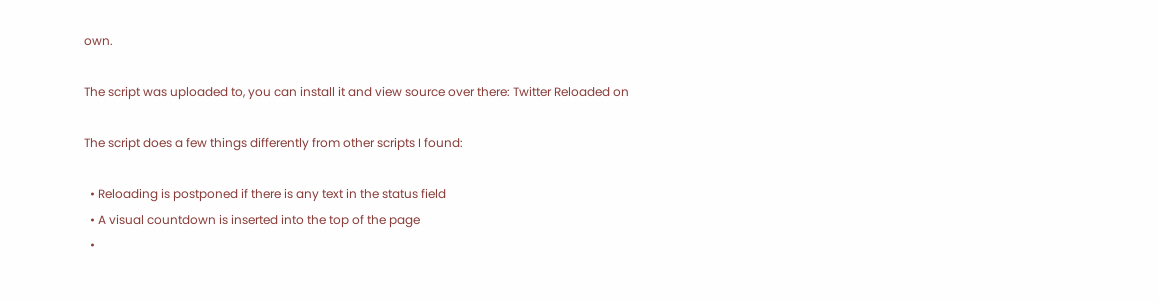own.

The script was uploaded to, you can install it and view source over there: Twitter Reloaded on

The script does a few things differently from other scripts I found:

  • Reloading is postponed if there is any text in the status field
  • A visual countdown is inserted into the top of the page
  •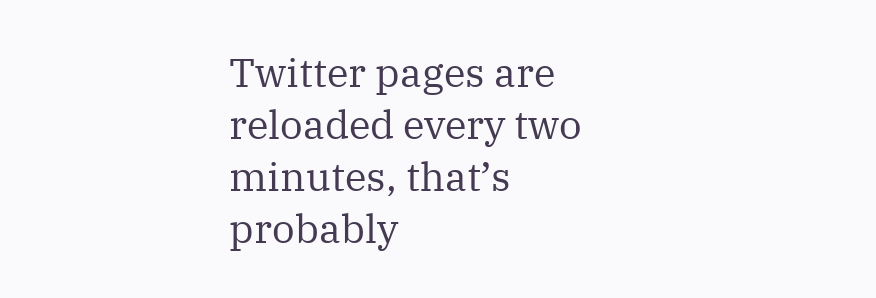Twitter pages are reloaded every two minutes, that’s probably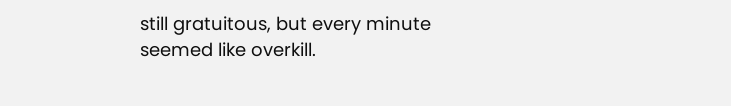still gratuitous, but every minute seemed like overkill.